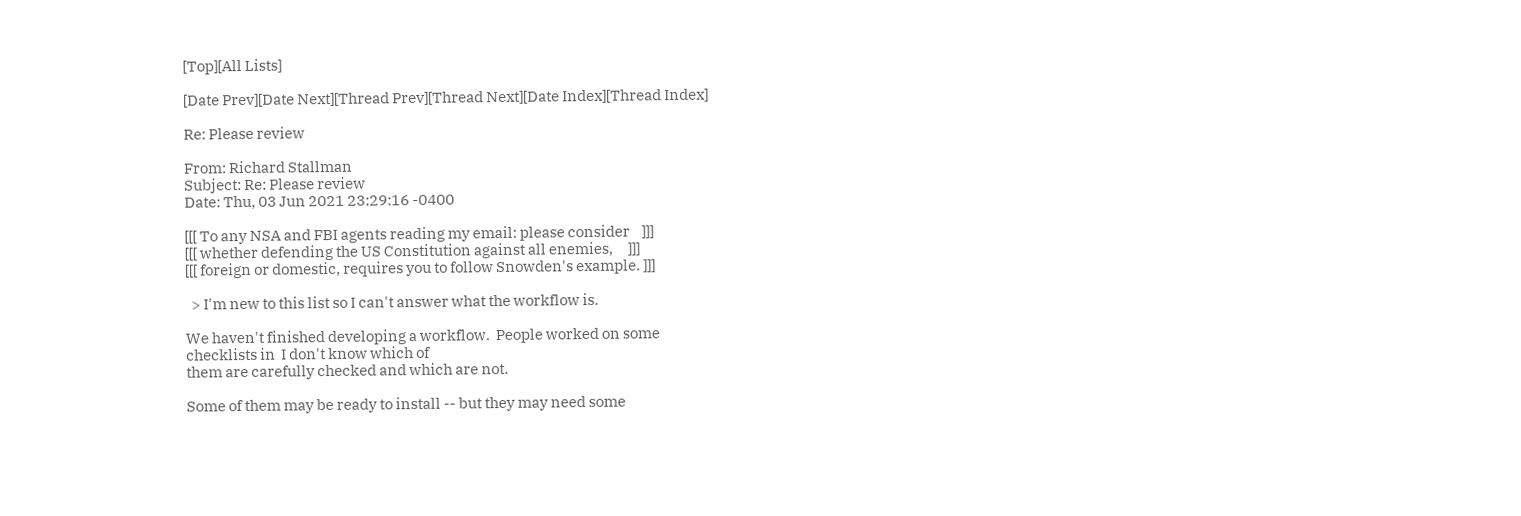[Top][All Lists]

[Date Prev][Date Next][Thread Prev][Thread Next][Date Index][Thread Index]

Re: Please review

From: Richard Stallman
Subject: Re: Please review
Date: Thu, 03 Jun 2021 23:29:16 -0400

[[[ To any NSA and FBI agents reading my email: please consider    ]]]
[[[ whether defending the US Constitution against all enemies,     ]]]
[[[ foreign or domestic, requires you to follow Snowden's example. ]]]

  > I'm new to this list so I can't answer what the workflow is.

We haven't finished developing a workflow.  People worked on some
checklists in  I don't know which of
them are carefully checked and which are not.

Some of them may be ready to install -- but they may need some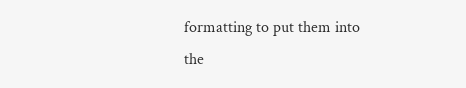formatting to put them into the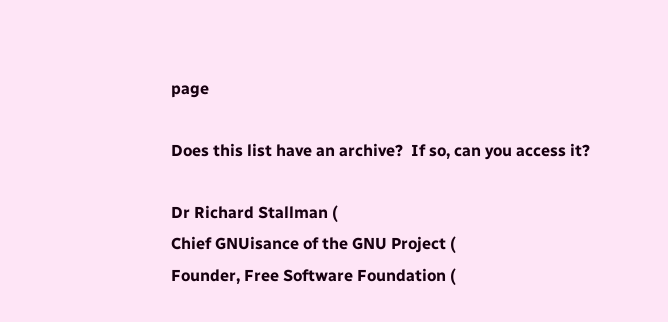page

Does this list have an archive?  If so, can you access it?

Dr Richard Stallman (
Chief GNUisance of the GNU Project (
Founder, Free Software Foundation (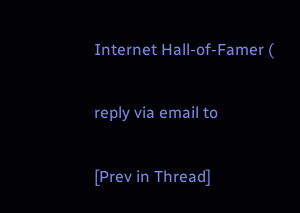Internet Hall-of-Famer (

reply via email to

[Prev in Thread]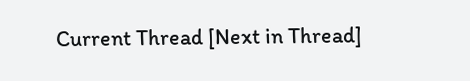Current Thread [Next in Thread]